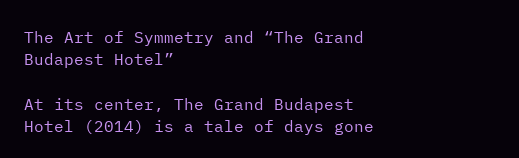The Art of Symmetry and “The Grand Budapest Hotel”

At its center, The Grand Budapest Hotel (2014) is a tale of days gone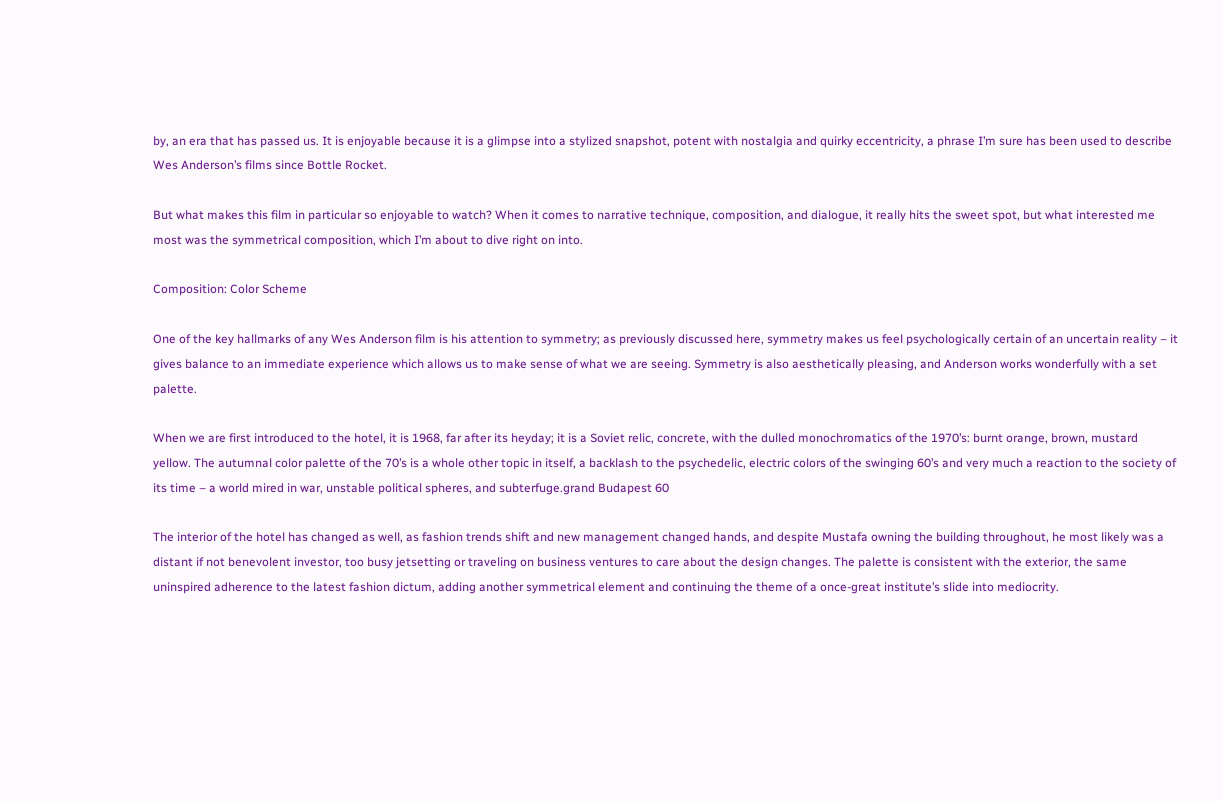by, an era that has passed us. It is enjoyable because it is a glimpse into a stylized snapshot, potent with nostalgia and quirky eccentricity, a phrase I’m sure has been used to describe Wes Anderson’s films since Bottle Rocket.

But what makes this film in particular so enjoyable to watch? When it comes to narrative technique, composition, and dialogue, it really hits the sweet spot, but what interested me most was the symmetrical composition, which I’m about to dive right on into.

Composition: Color Scheme

One of the key hallmarks of any Wes Anderson film is his attention to symmetry; as previously discussed here, symmetry makes us feel psychologically certain of an uncertain reality – it gives balance to an immediate experience which allows us to make sense of what we are seeing. Symmetry is also aesthetically pleasing, and Anderson works wonderfully with a set palette.

When we are first introduced to the hotel, it is 1968, far after its heyday; it is a Soviet relic, concrete, with the dulled monochromatics of the 1970’s: burnt orange, brown, mustard yellow. The autumnal color palette of the 70’s is a whole other topic in itself, a backlash to the psychedelic, electric colors of the swinging 60’s and very much a reaction to the society of its time – a world mired in war, unstable political spheres, and subterfuge.grand Budapest 60

The interior of the hotel has changed as well, as fashion trends shift and new management changed hands, and despite Mustafa owning the building throughout, he most likely was a distant if not benevolent investor, too busy jetsetting or traveling on business ventures to care about the design changes. The palette is consistent with the exterior, the same uninspired adherence to the latest fashion dictum, adding another symmetrical element and continuing the theme of a once-great institute’s slide into mediocrity.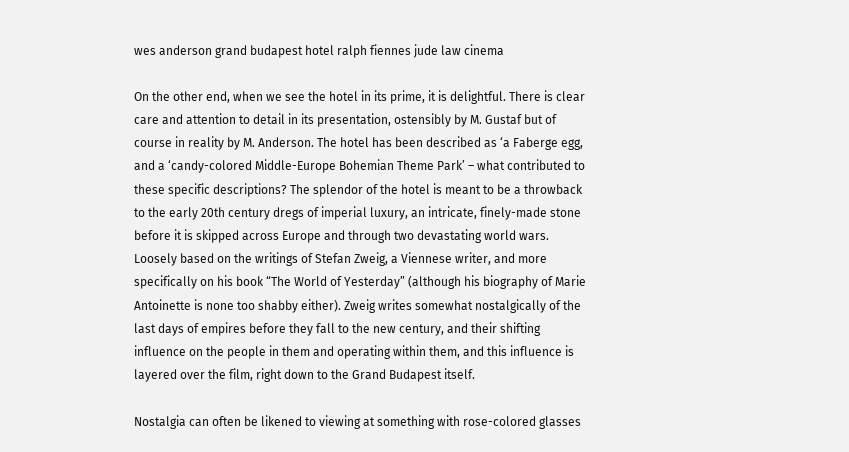wes anderson grand budapest hotel ralph fiennes jude law cinema

On the other end, when we see the hotel in its prime, it is delightful. There is clear care and attention to detail in its presentation, ostensibly by M. Gustaf but of course in reality by M. Anderson. The hotel has been described as ‘a Faberge egg, and a ‘candy-colored Middle-Europe Bohemian Theme Park’ – what contributed to these specific descriptions? The splendor of the hotel is meant to be a throwback to the early 20th century dregs of imperial luxury, an intricate, finely-made stone before it is skipped across Europe and through two devastating world wars. Loosely based on the writings of Stefan Zweig, a Viennese writer, and more specifically on his book “The World of Yesterday” (although his biography of Marie Antoinette is none too shabby either). Zweig writes somewhat nostalgically of the last days of empires before they fall to the new century, and their shifting influence on the people in them and operating within them, and this influence is layered over the film, right down to the Grand Budapest itself.

Nostalgia can often be likened to viewing at something with rose-colored glasses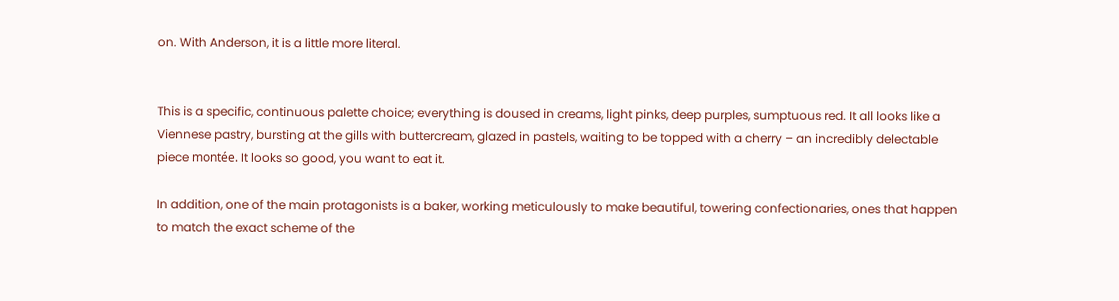on. With Anderson, it is a little more literal.


This is a specific, continuous palette choice; everything is doused in creams, light pinks, deep purples, sumptuous red. It all looks like a Viennese pastry, bursting at the gills with buttercream, glazed in pastels, waiting to be topped with a cherry – an incredibly delectable piece montée. It looks so good, you want to eat it.

In addition, one of the main protagonists is a baker, working meticulously to make beautiful, towering confectionaries, ones that happen to match the exact scheme of the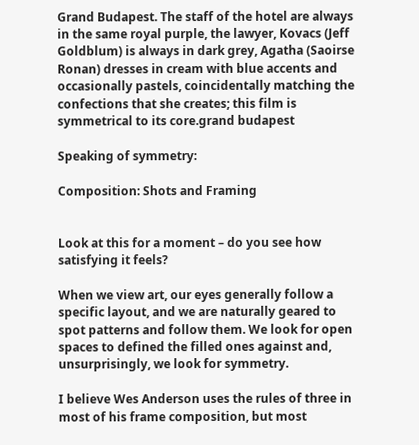Grand Budapest. The staff of the hotel are always in the same royal purple, the lawyer, Kovacs (Jeff Goldblum) is always in dark grey, Agatha (Saoirse Ronan) dresses in cream with blue accents and occasionally pastels, coincidentally matching the confections that she creates; this film is symmetrical to its core.grand budapest

Speaking of symmetry:

Composition: Shots and Framing


Look at this for a moment – do you see how satisfying it feels?

When we view art, our eyes generally follow a specific layout, and we are naturally geared to spot patterns and follow them. We look for open spaces to defined the filled ones against and, unsurprisingly, we look for symmetry.

I believe Wes Anderson uses the rules of three in most of his frame composition, but most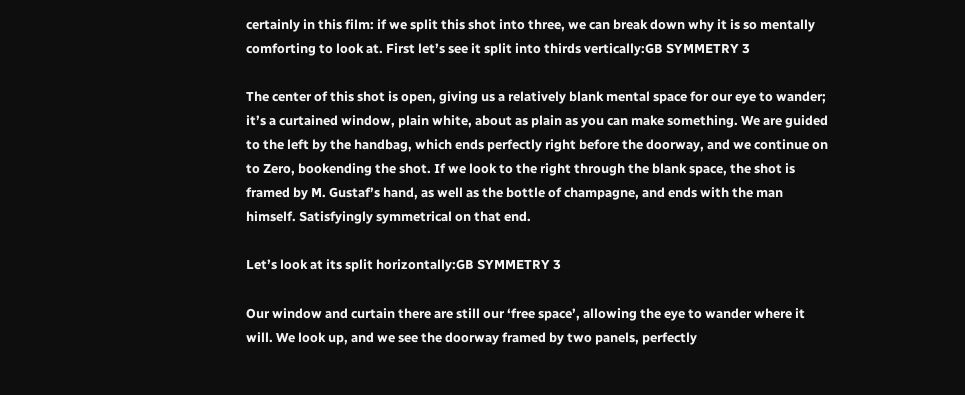certainly in this film: if we split this shot into three, we can break down why it is so mentally comforting to look at. First let’s see it split into thirds vertically:GB SYMMETRY 3

The center of this shot is open, giving us a relatively blank mental space for our eye to wander; it’s a curtained window, plain white, about as plain as you can make something. We are guided to the left by the handbag, which ends perfectly right before the doorway, and we continue on to Zero, bookending the shot. If we look to the right through the blank space, the shot is framed by M. Gustaf’s hand, as well as the bottle of champagne, and ends with the man himself. Satisfyingly symmetrical on that end.

Let’s look at its split horizontally:GB SYMMETRY 3

Our window and curtain there are still our ‘free space’, allowing the eye to wander where it will. We look up, and we see the doorway framed by two panels, perfectly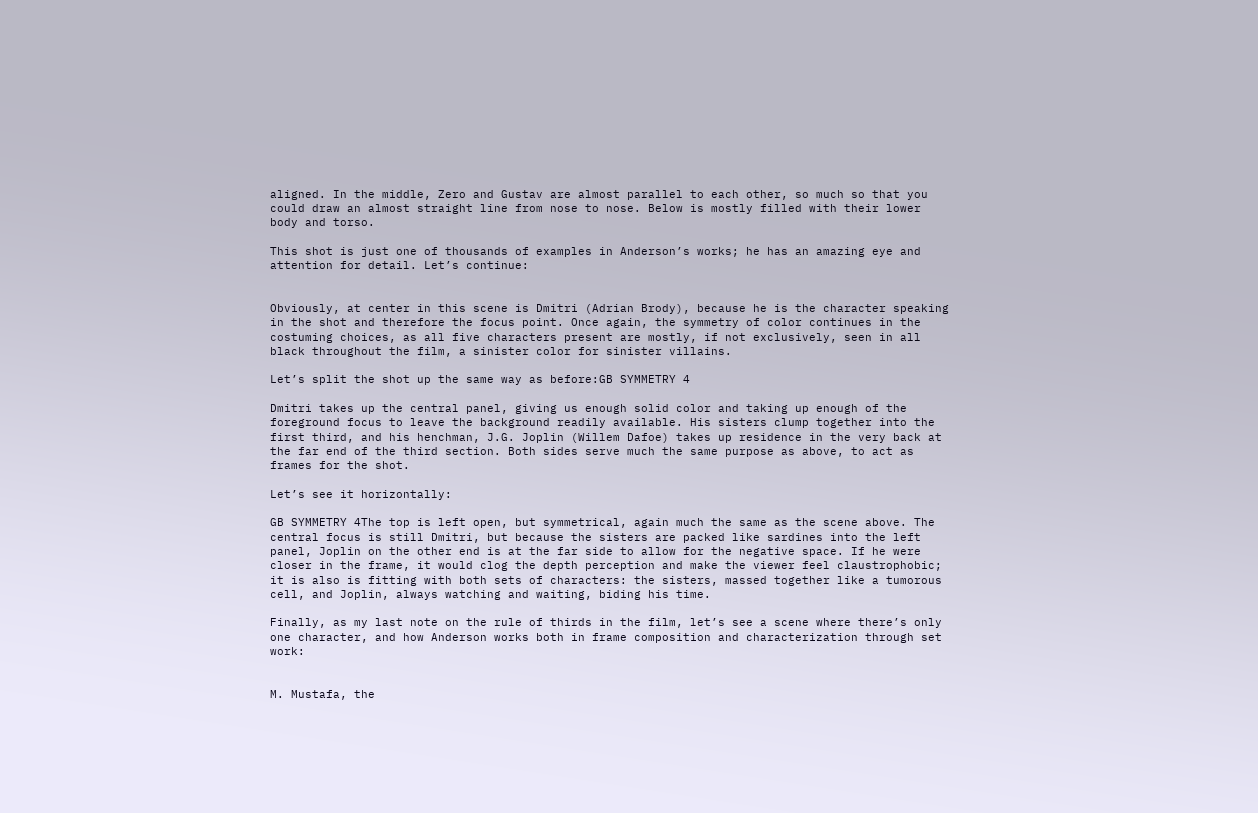aligned. In the middle, Zero and Gustav are almost parallel to each other, so much so that you could draw an almost straight line from nose to nose. Below is mostly filled with their lower body and torso.

This shot is just one of thousands of examples in Anderson’s works; he has an amazing eye and attention for detail. Let’s continue:


Obviously, at center in this scene is Dmitri (Adrian Brody), because he is the character speaking in the shot and therefore the focus point. Once again, the symmetry of color continues in the costuming choices, as all five characters present are mostly, if not exclusively, seen in all black throughout the film, a sinister color for sinister villains.

Let’s split the shot up the same way as before:GB SYMMETRY 4

Dmitri takes up the central panel, giving us enough solid color and taking up enough of the foreground focus to leave the background readily available. His sisters clump together into the first third, and his henchman, J.G. Joplin (Willem Dafoe) takes up residence in the very back at the far end of the third section. Both sides serve much the same purpose as above, to act as frames for the shot.

Let’s see it horizontally:

GB SYMMETRY 4The top is left open, but symmetrical, again much the same as the scene above. The central focus is still Dmitri, but because the sisters are packed like sardines into the left panel, Joplin on the other end is at the far side to allow for the negative space. If he were closer in the frame, it would clog the depth perception and make the viewer feel claustrophobic; it is also is fitting with both sets of characters: the sisters, massed together like a tumorous cell, and Joplin, always watching and waiting, biding his time.

Finally, as my last note on the rule of thirds in the film, let’s see a scene where there’s only one character, and how Anderson works both in frame composition and characterization through set work:


M. Mustafa, the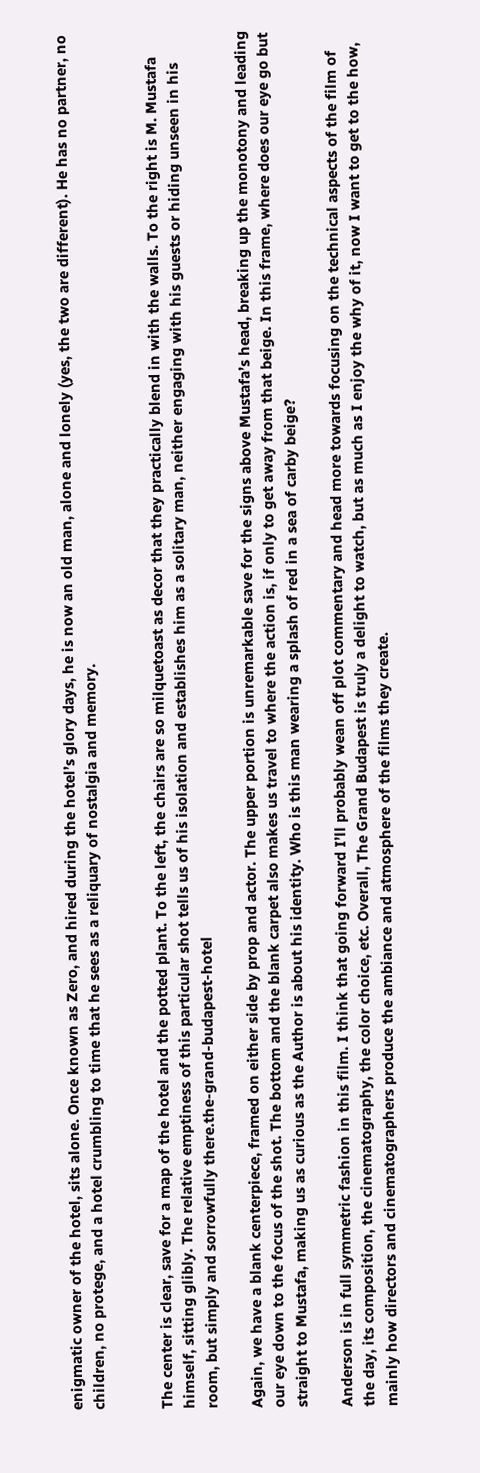enigmatic owner of the hotel, sits alone. Once known as Zero, and hired during the hotel’s glory days, he is now an old man, alone and lonely (yes, the two are different). He has no partner, no children, no protege, and a hotel crumbling to time that he sees as a reliquary of nostalgia and memory.


The center is clear, save for a map of the hotel and the potted plant. To the left, the chairs are so milquetoast as decor that they practically blend in with the walls. To the right is M. Mustafa himself, sitting glibly. The relative emptiness of this particular shot tells us of his isolation and establishes him as a solitary man, neither engaging with his guests or hiding unseen in his room, but simply and sorrowfully there.the-grand-budapest-hotel

Again, we have a blank centerpiece, framed on either side by prop and actor. The upper portion is unremarkable save for the signs above Mustafa’s head, breaking up the monotony and leading our eye down to the focus of the shot. The bottom and the blank carpet also makes us travel to where the action is, if only to get away from that beige. In this frame, where does our eye go but straight to Mustafa, making us as curious as the Author is about his identity. Who is this man wearing a splash of red in a sea of carby beige?

Anderson is in full symmetric fashion in this film. I think that going forward I’ll probably wean off plot commentary and head more towards focusing on the technical aspects of the film of the day, its composition, the cinematography, the color choice, etc. Overall, The Grand Budapest is truly a delight to watch, but as much as I enjoy the why of it, now I want to get to the how, mainly how directors and cinematographers produce the ambiance and atmosphere of the films they create.